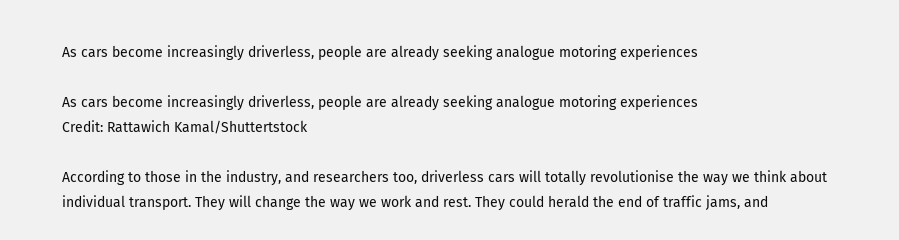As cars become increasingly driverless, people are already seeking analogue motoring experiences

As cars become increasingly driverless, people are already seeking analogue motoring experiences
Credit: Rattawich Kamal/Shuttertstock

According to those in the industry, and researchers too, driverless cars will totally revolutionise the way we think about individual transport. They will change the way we work and rest. They could herald the end of traffic jams, and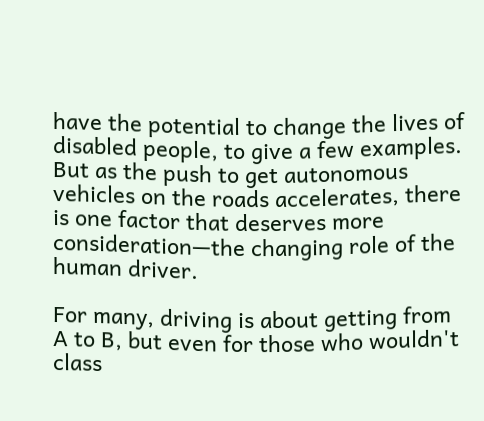have the potential to change the lives of disabled people, to give a few examples. But as the push to get autonomous vehicles on the roads accelerates, there is one factor that deserves more consideration—the changing role of the human driver.

For many, driving is about getting from A to B, but even for those who wouldn't class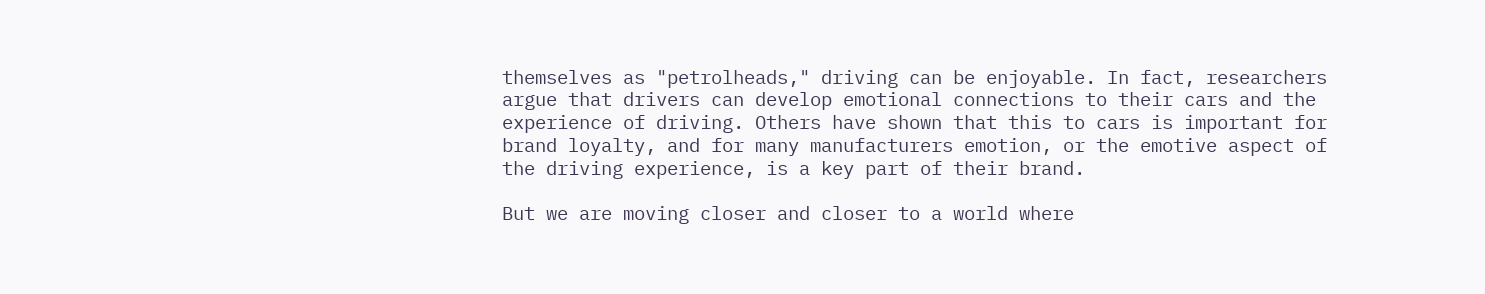themselves as "petrolheads," driving can be enjoyable. In fact, researchers argue that drivers can develop emotional connections to their cars and the experience of driving. Others have shown that this to cars is important for brand loyalty, and for many manufacturers emotion, or the emotive aspect of the driving experience, is a key part of their brand.

But we are moving closer and closer to a world where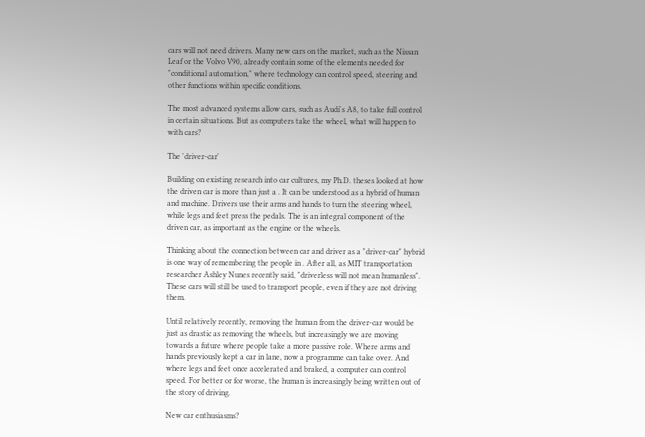cars will not need drivers. Many new cars on the market, such as the Nissan Leaf or the Volvo V90, already contain some of the elements needed for "conditional automation," where technology can control speed, steering and other functions within specific conditions.

The most advanced systems allow cars, such as Audi's A8, to take full control in certain situations. But as computers take the wheel, what will happen to with cars?

The 'driver-car'

Building on existing research into car cultures, my Ph.D. theses looked at how the driven car is more than just a . It can be understood as a hybrid of human and machine. Drivers use their arms and hands to turn the steering wheel, while legs and feet press the pedals. The is an integral component of the driven car, as important as the engine or the wheels.

Thinking about the connection between car and driver as a "driver-car" hybrid is one way of remembering the people in . After all, as MIT transportation researcher Ashley Nunes recently said, "driverless will not mean humanless". These cars will still be used to transport people, even if they are not driving them.

Until relatively recently, removing the human from the driver-car would be just as drastic as removing the wheels, but increasingly we are moving towards a future where people take a more passive role. Where arms and hands previously kept a car in lane, now a programme can take over. And where legs and feet once accelerated and braked, a computer can control speed. For better or for worse, the human is increasingly being written out of the story of driving.

New car enthusiasms?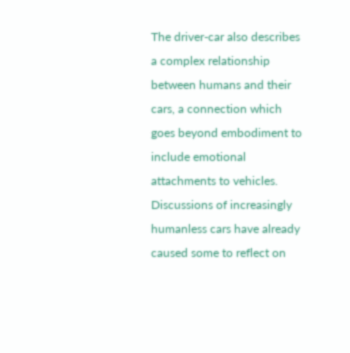The driver-car also describes a complex relationship between humans and their cars, a connection which goes beyond embodiment to include emotional attachments to vehicles. Discussions of increasingly humanless cars have already caused some to reflect on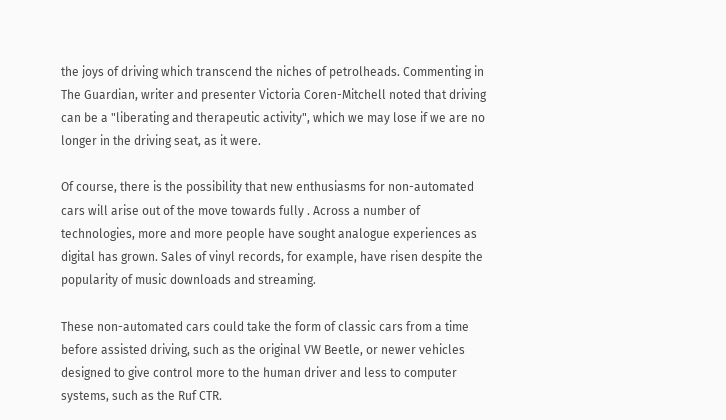the joys of driving which transcend the niches of petrolheads. Commenting in The Guardian, writer and presenter Victoria Coren-Mitchell noted that driving can be a "liberating and therapeutic activity", which we may lose if we are no longer in the driving seat, as it were.

Of course, there is the possibility that new enthusiasms for non-automated cars will arise out of the move towards fully . Across a number of technologies, more and more people have sought analogue experiences as digital has grown. Sales of vinyl records, for example, have risen despite the popularity of music downloads and streaming.

These non-automated cars could take the form of classic cars from a time before assisted driving, such as the original VW Beetle, or newer vehicles designed to give control more to the human driver and less to computer systems, such as the Ruf CTR.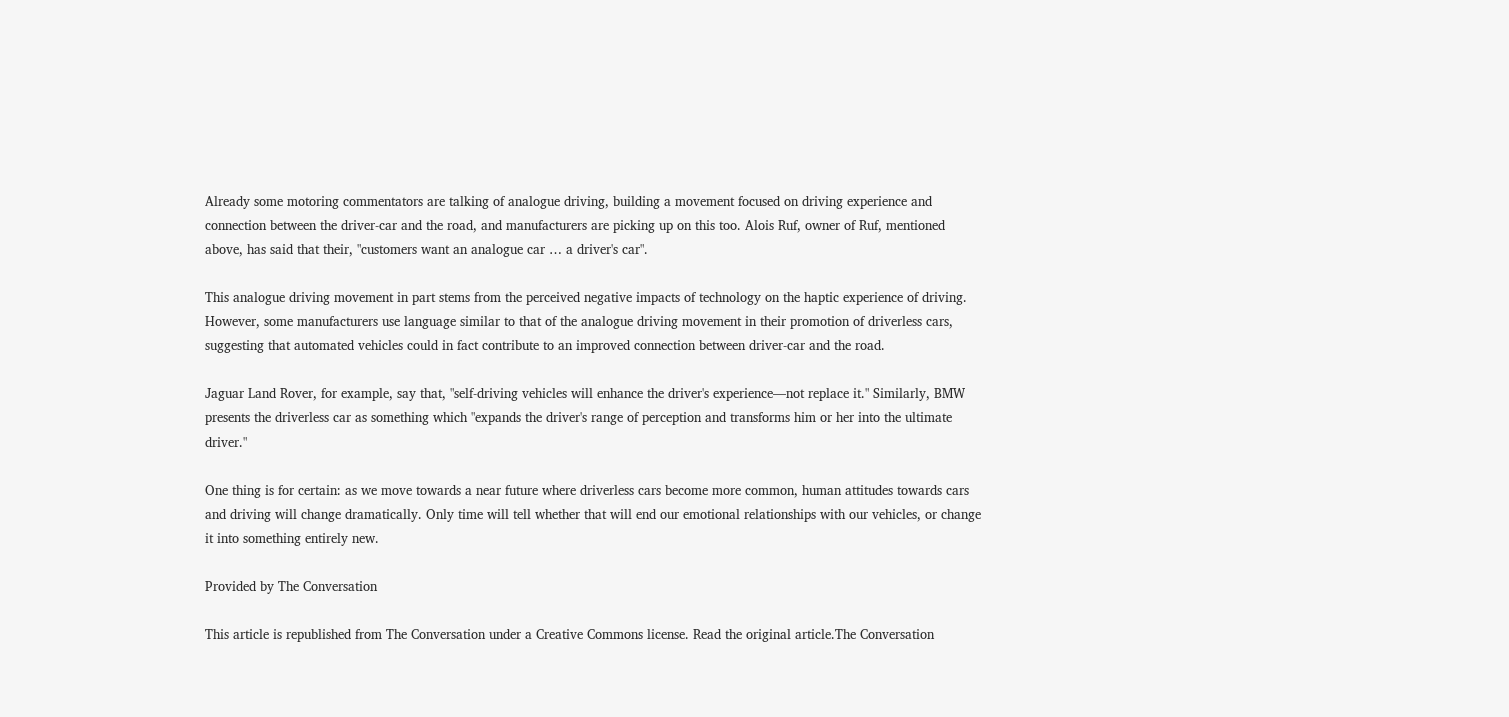Already some motoring commentators are talking of analogue driving, building a movement focused on driving experience and connection between the driver-car and the road, and manufacturers are picking up on this too. Alois Ruf, owner of Ruf, mentioned above, has said that their, "customers want an analogue car … a driver's car".

This analogue driving movement in part stems from the perceived negative impacts of technology on the haptic experience of driving. However, some manufacturers use language similar to that of the analogue driving movement in their promotion of driverless cars, suggesting that automated vehicles could in fact contribute to an improved connection between driver-car and the road.

Jaguar Land Rover, for example, say that, "self-driving vehicles will enhance the driver's experience—not replace it." Similarly, BMW presents the driverless car as something which "expands the driver's range of perception and transforms him or her into the ultimate driver."

One thing is for certain: as we move towards a near future where driverless cars become more common, human attitudes towards cars and driving will change dramatically. Only time will tell whether that will end our emotional relationships with our vehicles, or change it into something entirely new.

Provided by The Conversation

This article is republished from The Conversation under a Creative Commons license. Read the original article.The Conversation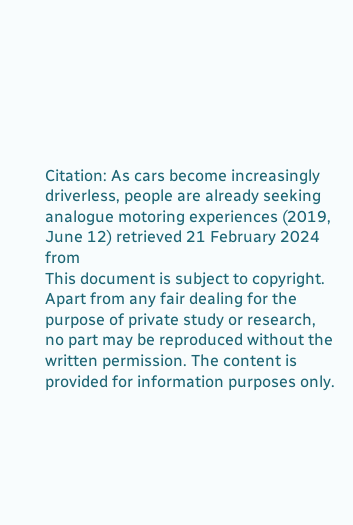Citation: As cars become increasingly driverless, people are already seeking analogue motoring experiences (2019, June 12) retrieved 21 February 2024 from
This document is subject to copyright. Apart from any fair dealing for the purpose of private study or research, no part may be reproduced without the written permission. The content is provided for information purposes only.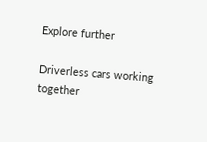Explore further

Driverless cars working together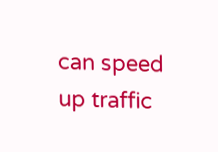can speed up traffic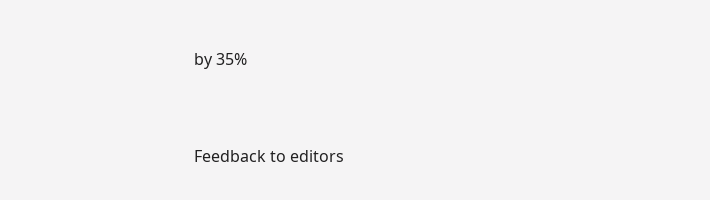by 35%


Feedback to editors